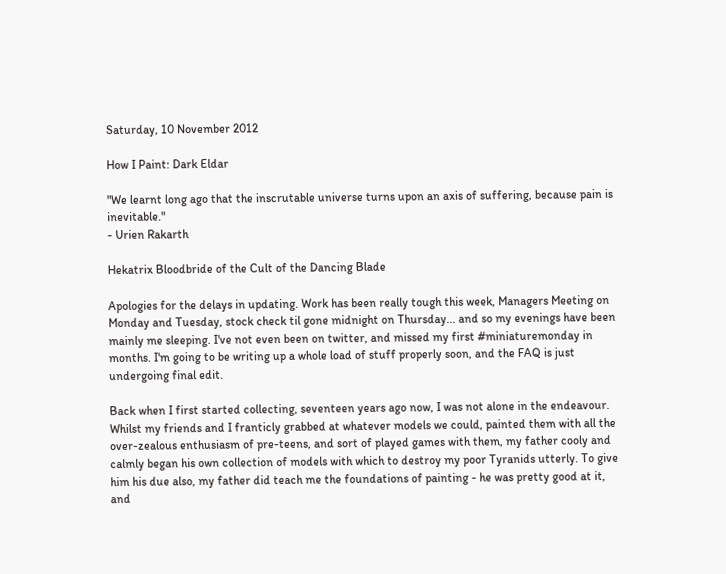Saturday, 10 November 2012

How I Paint: Dark Eldar

"We learnt long ago that the inscrutable universe turns upon an axis of suffering, because pain is inevitable."
- Urien Rakarth

Hekatrix Bloodbride of the Cult of the Dancing Blade

Apologies for the delays in updating. Work has been really tough this week, Managers Meeting on Monday and Tuesday, stock check til gone midnight on Thursday... and so my evenings have been mainly me sleeping. I've not even been on twitter, and missed my first #miniaturemonday in months. I'm going to be writing up a whole load of stuff properly soon, and the FAQ is just undergoing final edit.

Back when I first started collecting, seventeen years ago now, I was not alone in the endeavour. Whilst my friends and I franticly grabbed at whatever models we could, painted them with all the over-zealous enthusiasm of pre-teens, and sort of played games with them, my father cooly and calmly began his own collection of models with which to destroy my poor Tyranids utterly. To give him his due also, my father did teach me the foundations of painting - he was pretty good at it, and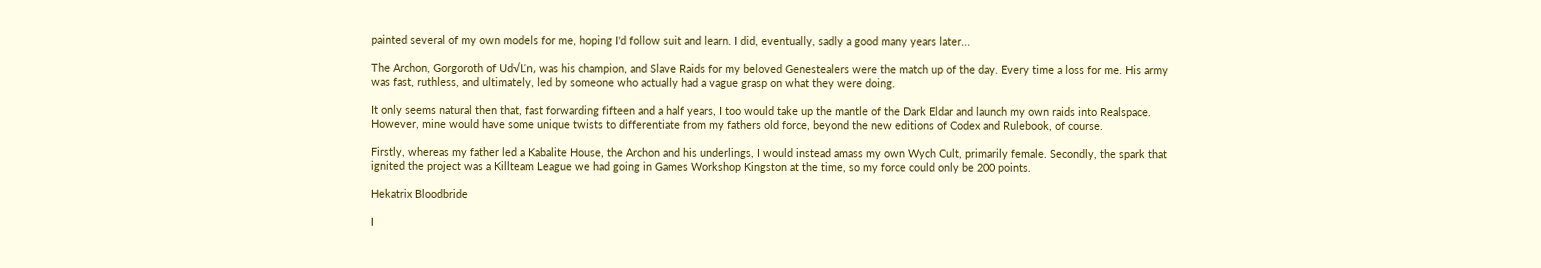painted several of my own models for me, hoping I'd follow suit and learn. I did, eventually, sadly a good many years later...

The Archon, Gorgoroth of Ud√Ľn, was his champion, and Slave Raids for my beloved Genestealers were the match up of the day. Every time a loss for me. His army was fast, ruthless, and ultimately, led by someone who actually had a vague grasp on what they were doing.

It only seems natural then that, fast forwarding fifteen and a half years, I too would take up the mantle of the Dark Eldar and launch my own raids into Realspace. However, mine would have some unique twists to differentiate from my fathers old force, beyond the new editions of Codex and Rulebook, of course.

Firstly, whereas my father led a Kabalite House, the Archon and his underlings, I would instead amass my own Wych Cult, primarily female. Secondly, the spark that ignited the project was a Killteam League we had going in Games Workshop Kingston at the time, so my force could only be 200 points.

Hekatrix Bloodbride

I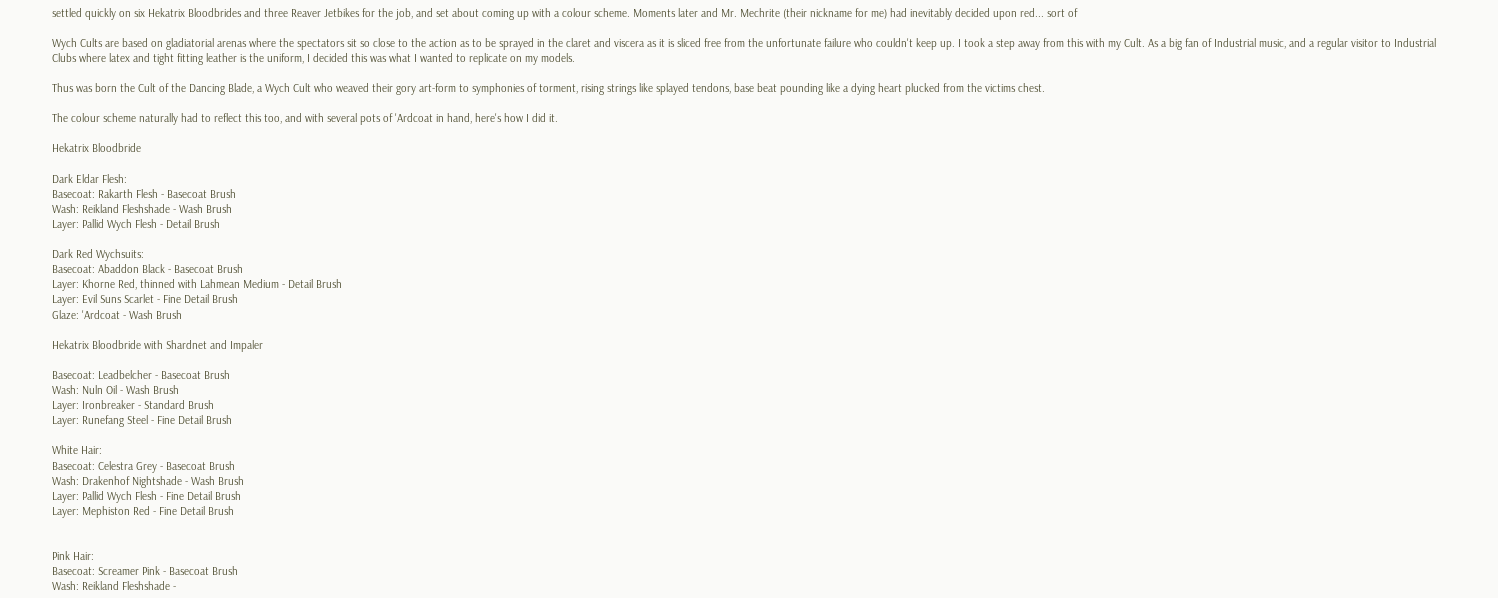settled quickly on six Hekatrix Bloodbrides and three Reaver Jetbikes for the job, and set about coming up with a colour scheme. Moments later and Mr. Mechrite (their nickname for me) had inevitably decided upon red... sort of

Wych Cults are based on gladiatorial arenas where the spectators sit so close to the action as to be sprayed in the claret and viscera as it is sliced free from the unfortunate failure who couldn't keep up. I took a step away from this with my Cult. As a big fan of Industrial music, and a regular visitor to Industrial Clubs where latex and tight fitting leather is the uniform, I decided this was what I wanted to replicate on my models.

Thus was born the Cult of the Dancing Blade, a Wych Cult who weaved their gory art-form to symphonies of torment, rising strings like splayed tendons, base beat pounding like a dying heart plucked from the victims chest.

The colour scheme naturally had to reflect this too, and with several pots of 'Ardcoat in hand, here's how I did it.

Hekatrix Bloodbride

Dark Eldar Flesh:
Basecoat: Rakarth Flesh - Basecoat Brush
Wash: Reikland Fleshshade - Wash Brush
Layer: Pallid Wych Flesh - Detail Brush

Dark Red Wychsuits:
Basecoat: Abaddon Black - Basecoat Brush
Layer: Khorne Red, thinned with Lahmean Medium - Detail Brush
Layer: Evil Suns Scarlet - Fine Detail Brush
Glaze: 'Ardcoat - Wash Brush

Hekatrix Bloodbride with Shardnet and Impaler

Basecoat: Leadbelcher - Basecoat Brush
Wash: Nuln Oil - Wash Brush
Layer: Ironbreaker - Standard Brush
Layer: Runefang Steel - Fine Detail Brush

White Hair:
Basecoat: Celestra Grey - Basecoat Brush
Wash: Drakenhof Nightshade - Wash Brush
Layer: Pallid Wych Flesh - Fine Detail Brush
Layer: Mephiston Red - Fine Detail Brush


Pink Hair:
Basecoat: Screamer Pink - Basecoat Brush
Wash: Reikland Fleshshade -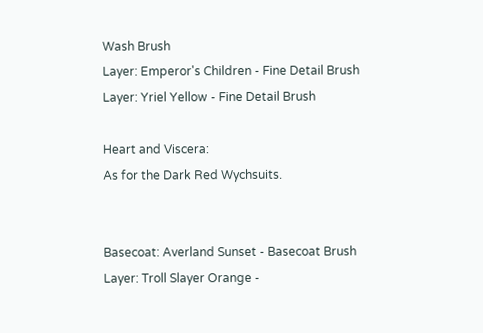Wash Brush
Layer: Emperor's Children - Fine Detail Brush
Layer: Yriel Yellow - Fine Detail Brush

Heart and Viscera:
As for the Dark Red Wychsuits.


Basecoat: Averland Sunset - Basecoat Brush
Layer: Troll Slayer Orange -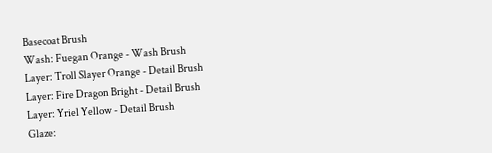Basecoat Brush
Wash: Fuegan Orange - Wash Brush
Layer: Troll Slayer Orange - Detail Brush
Layer: Fire Dragon Bright - Detail Brush
Layer: Yriel Yellow - Detail Brush
Glaze: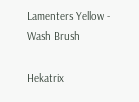Lamenters Yellow - Wash Brush

Hekatrix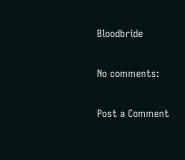Bloodbride

No comments:

Post a Comment